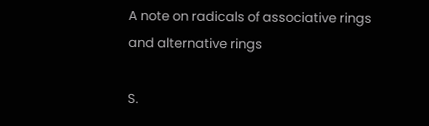A note on radicals of associative rings and alternative rings

S.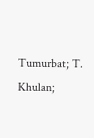Tumurbat; T. Khulan;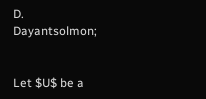D. Dayantsolmon;


Let $U$ be a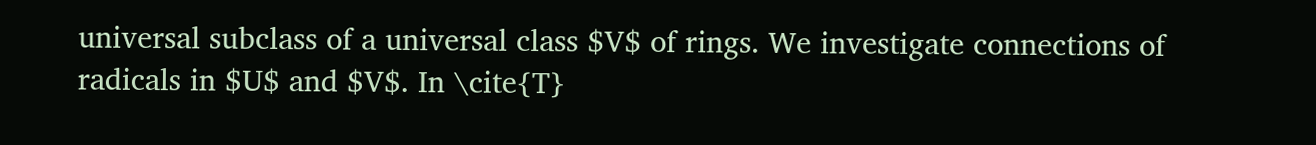universal subclass of a universal class $V$ of rings. We investigate connections of radicals in $U$ and $V$. In \cite{T}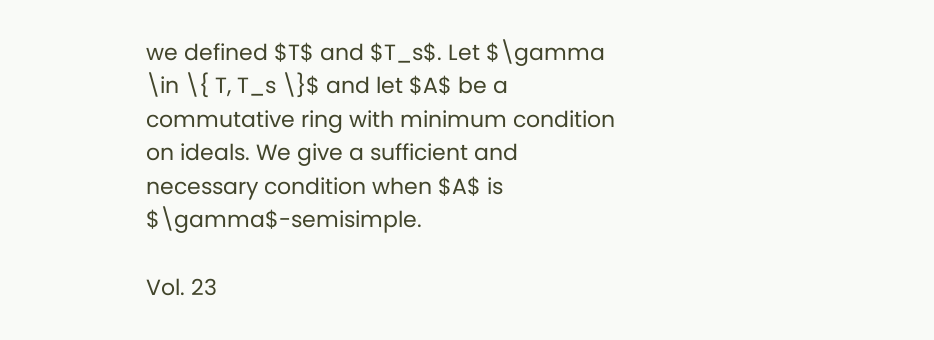we defined $T$ and $T_s$. Let $\gamma \in \{ T, T_s \}$ and let $A$ be a commutative ring with minimum condition on ideals. We give a sufficient and necessary condition when $A$ is $\gamma$-semisimple.

Vol. 23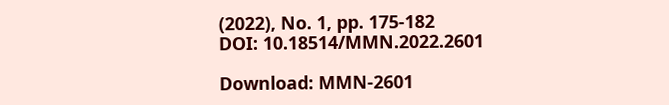(2022), No. 1, pp. 175-182
DOI: 10.18514/MMN.2022.2601

Download: MMN-2601